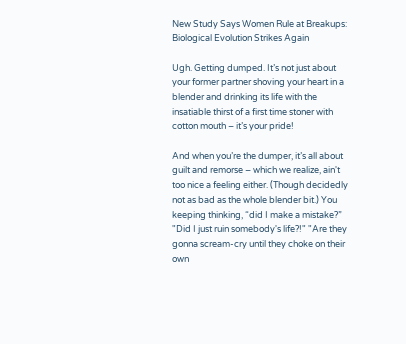New Study Says Women Rule at Breakups: Biological Evolution Strikes Again

Ugh. Getting dumped. It’s not just about your former partner shoving your heart in a blender and drinking its life with the insatiable thirst of a first time stoner with cotton mouth – it’s your pride!

And when you’re the dumper, it’s all about guilt and remorse – which we realize, ain't too nice a feeling either. (Though decidedly not as bad as the whole blender bit.) You keeping thinking, “did I make a mistake?” "Did I just ruin somebody's life?!" "Are they gonna scream-cry until they choke on their own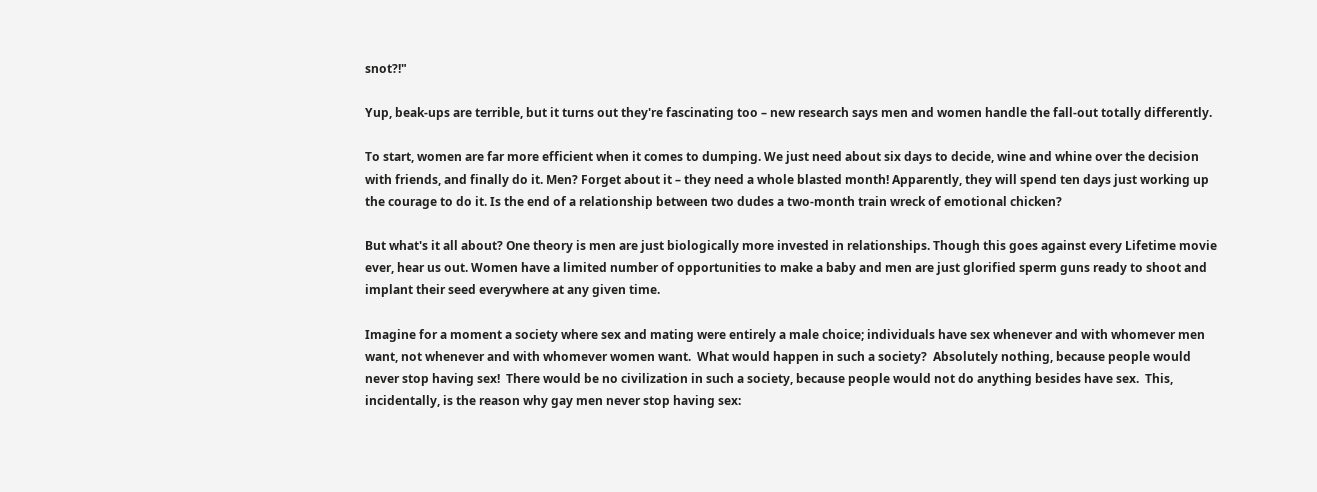snot?!"

Yup, beak-ups are terrible, but it turns out they're fascinating too – new research says men and women handle the fall-out totally differently.

To start, women are far more efficient when it comes to dumping. We just need about six days to decide, wine and whine over the decision with friends, and finally do it. Men? Forget about it – they need a whole blasted month! Apparently, they will spend ten days just working up the courage to do it. Is the end of a relationship between two dudes a two-month train wreck of emotional chicken?

But what's it all about? One theory is men are just biologically more invested in relationships. Though this goes against every Lifetime movie ever, hear us out. Women have a limited number of opportunities to make a baby and men are just glorified sperm guns ready to shoot and implant their seed everywhere at any given time.

Imagine for a moment a society where sex and mating were entirely a male choice; individuals have sex whenever and with whomever men want, not whenever and with whomever women want.  What would happen in such a society?  Absolutely nothing, because people would never stop having sex!  There would be no civilization in such a society, because people would not do anything besides have sex.  This, incidentally, is the reason why gay men never stop having sex: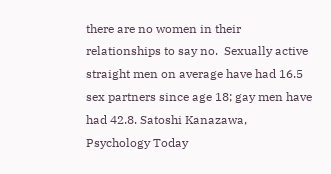there are no women in their relationships to say no.  Sexually active straight men on average have had 16.5 sex partners since age 18; gay men have had 42.8. Satoshi Kanazawa, Psychology Today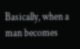Basically, when a man becomes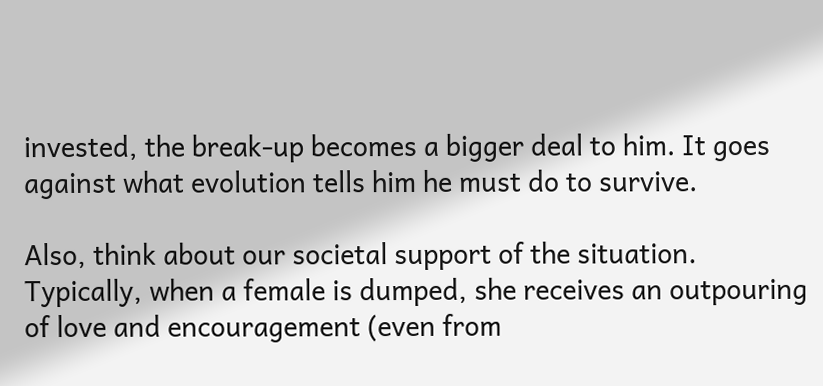invested, the break-up becomes a bigger deal to him. It goes against what evolution tells him he must do to survive.

Also, think about our societal support of the situation. Typically, when a female is dumped, she receives an outpouring of love and encouragement (even from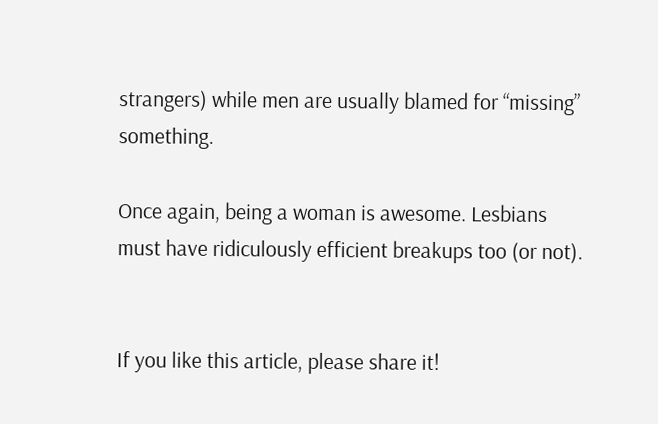strangers) while men are usually blamed for “missing” something.

Once again, being a woman is awesome. Lesbians must have ridiculously efficient breakups too (or not).


If you like this article, please share it!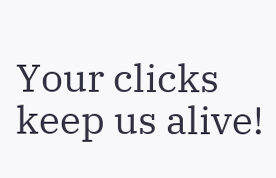Your clicks keep us alive!